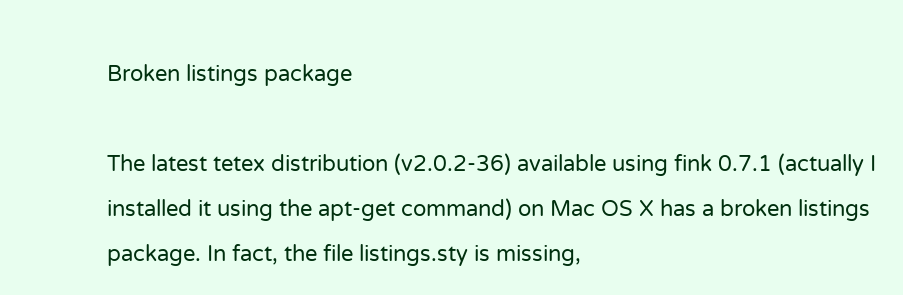Broken listings package

The latest tetex distribution (v2.0.2-36) available using fink 0.7.1 (actually I installed it using the apt-get command) on Mac OS X has a broken listings package. In fact, the file listings.sty is missing,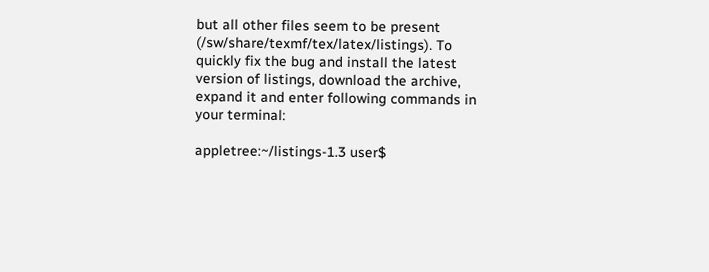but all other files seem to be present (/sw/share/texmf/tex/latex/listings). To quickly fix the bug and install the latest version of listings, download the archive, expand it and enter following commands in your terminal:

appletree:~/listings-1.3 user$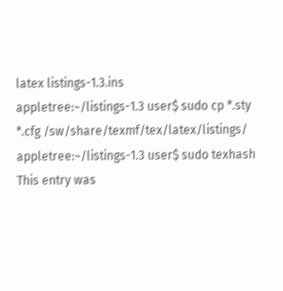latex listings-1.3.ins
appletree:~/listings-1.3 user$ sudo cp *.sty *.cfg /sw/share/texmf/tex/latex/listings/
appletree:~/listings-1.3 user$ sudo texhash
This entry was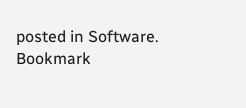posted in Software. Bookmark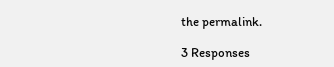the permalink.

3 Responses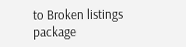to Broken listings package